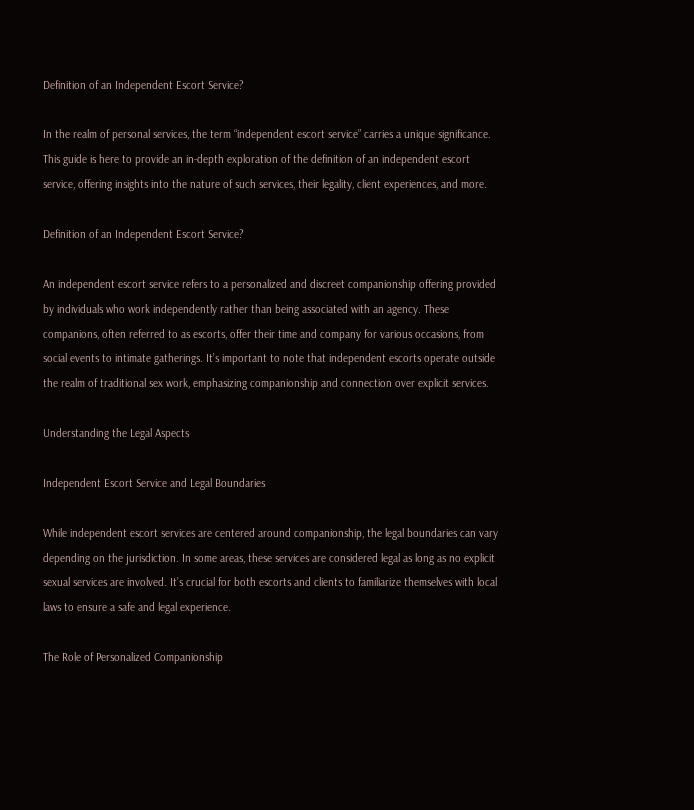Definition of an Independent Escort Service?

In the realm of personal services, the term “independent escort service” carries a unique significance. This guide is here to provide an in-depth exploration of the definition of an independent escort service, offering insights into the nature of such services, their legality, client experiences, and more.

Definition of an Independent Escort Service?

An independent escort service refers to a personalized and discreet companionship offering provided by individuals who work independently rather than being associated with an agency. These companions, often referred to as escorts, offer their time and company for various occasions, from social events to intimate gatherings. It’s important to note that independent escorts operate outside the realm of traditional sex work, emphasizing companionship and connection over explicit services.

Understanding the Legal Aspects

Independent Escort Service and Legal Boundaries

While independent escort services are centered around companionship, the legal boundaries can vary depending on the jurisdiction. In some areas, these services are considered legal as long as no explicit sexual services are involved. It’s crucial for both escorts and clients to familiarize themselves with local laws to ensure a safe and legal experience.

The Role of Personalized Companionship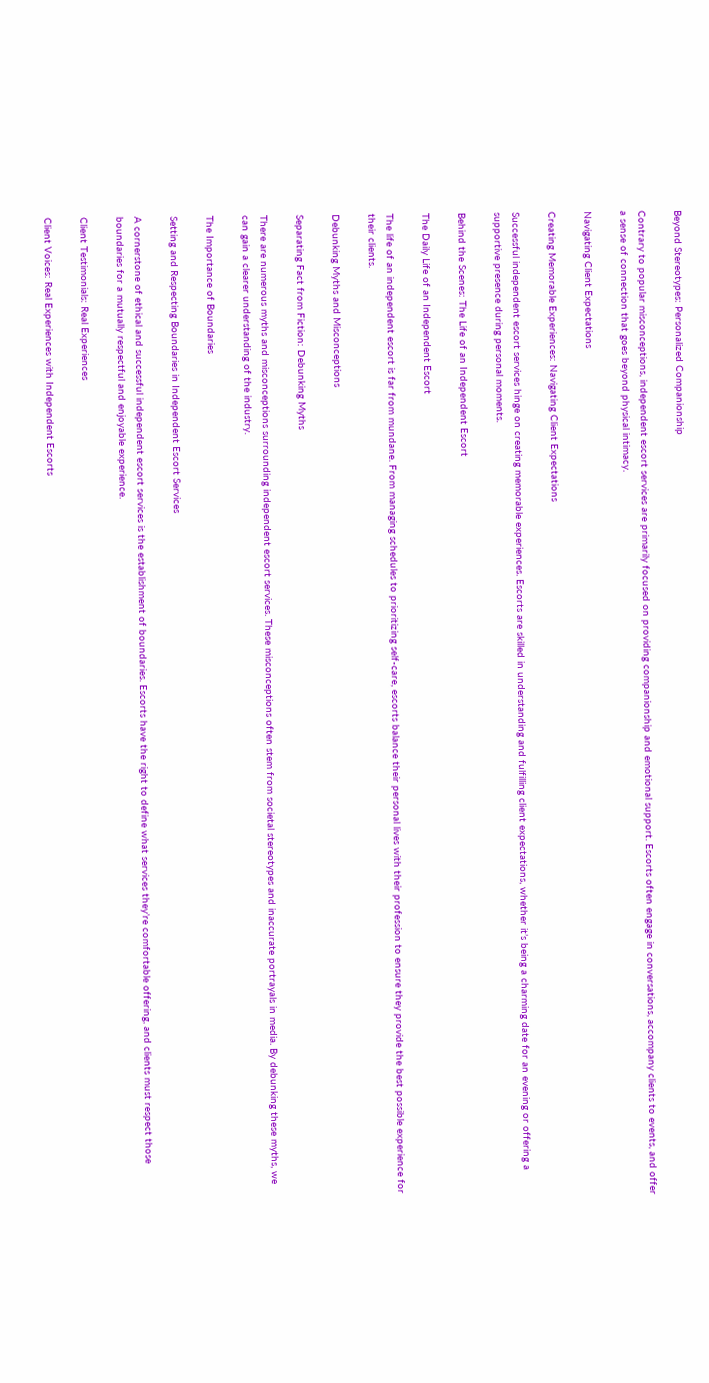Beyond Stereotypes: Personalized Companionship

Contrary to popular misconceptions, independent escort services are primarily focused on providing companionship and emotional support. Escorts often engage in conversations, accompany clients to events, and offer a sense of connection that goes beyond physical intimacy.

Navigating Client Expectations

Creating Memorable Experiences: Navigating Client Expectations

Successful independent escort services hinge on creating memorable experiences. Escorts are skilled in understanding and fulfilling client expectations, whether it’s being a charming date for an evening or offering a supportive presence during personal moments.

Behind the Scenes: The Life of an Independent Escort

The Daily Life of an Independent Escort

The life of an independent escort is far from mundane. From managing schedules to prioritizing self-care, escorts balance their personal lives with their profession to ensure they provide the best possible experience for their clients.

Debunking Myths and Misconceptions

Separating Fact from Fiction: Debunking Myths

There are numerous myths and misconceptions surrounding independent escort services. These misconceptions often stem from societal stereotypes and inaccurate portrayals in media. By debunking these myths, we can gain a clearer understanding of the industry.

The Importance of Boundaries

Setting and Respecting Boundaries in Independent Escort Services

A cornerstone of ethical and successful independent escort services is the establishment of boundaries. Escorts have the right to define what services they’re comfortable offering, and clients must respect those boundaries for a mutually respectful and enjoyable experience.

Client Testimonials: Real Experiences

Client Voices: Real Experiences with Independent Escorts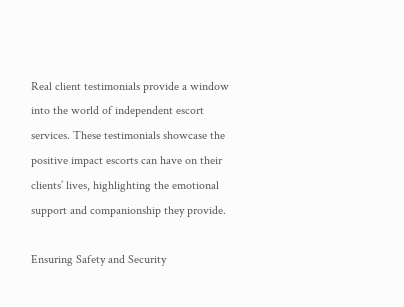Real client testimonials provide a window into the world of independent escort services. These testimonials showcase the positive impact escorts can have on their clients’ lives, highlighting the emotional support and companionship they provide.

Ensuring Safety and Security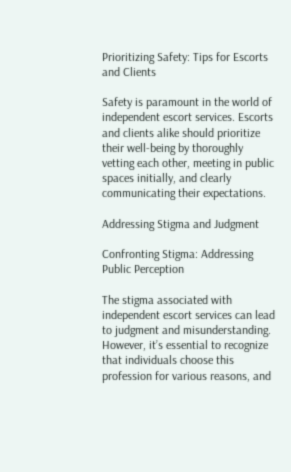Prioritizing Safety: Tips for Escorts and Clients

Safety is paramount in the world of independent escort services. Escorts and clients alike should prioritize their well-being by thoroughly vetting each other, meeting in public spaces initially, and clearly communicating their expectations.

Addressing Stigma and Judgment

Confronting Stigma: Addressing Public Perception

The stigma associated with independent escort services can lead to judgment and misunderstanding. However, it’s essential to recognize that individuals choose this profession for various reasons, and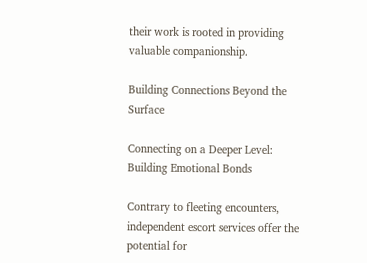their work is rooted in providing valuable companionship.

Building Connections Beyond the Surface

Connecting on a Deeper Level: Building Emotional Bonds

Contrary to fleeting encounters, independent escort services offer the potential for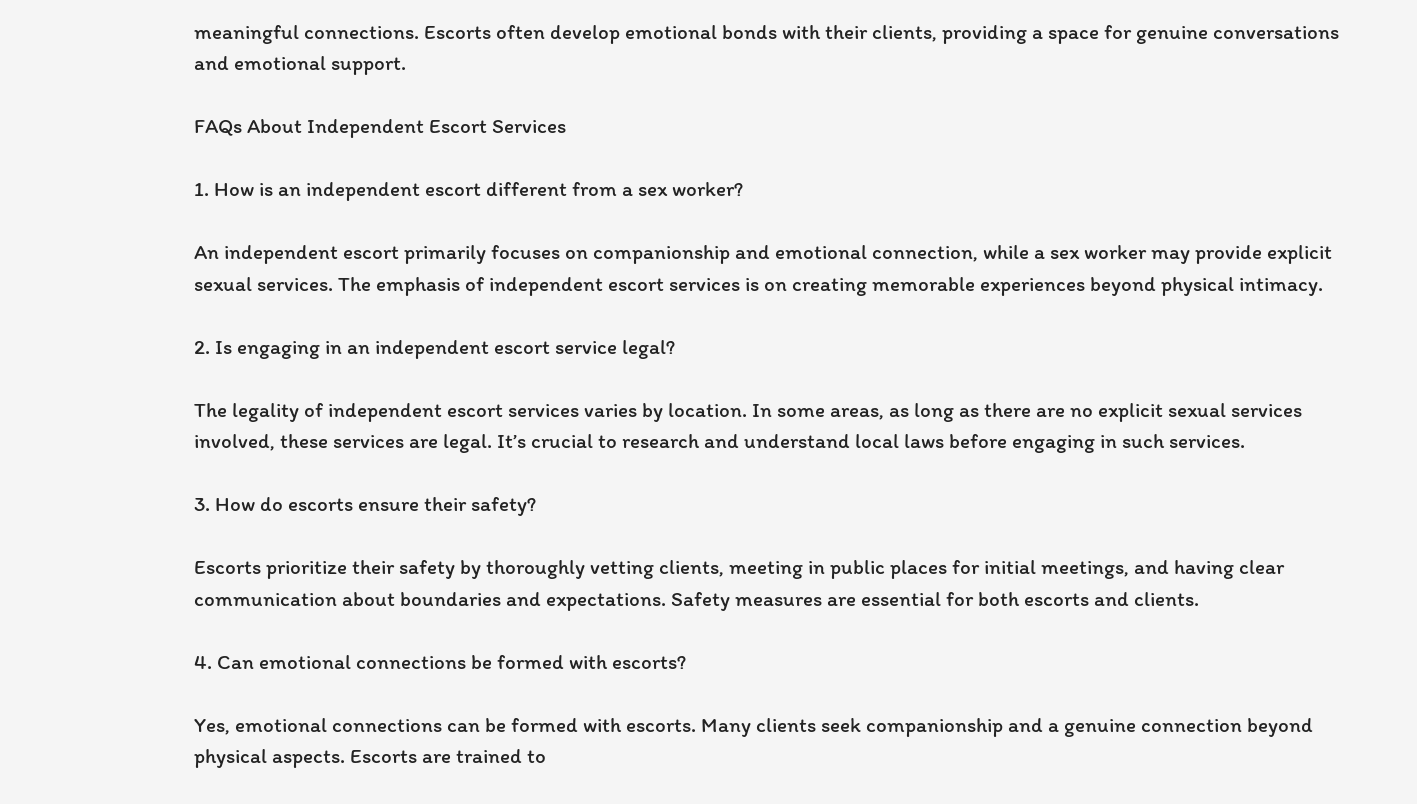meaningful connections. Escorts often develop emotional bonds with their clients, providing a space for genuine conversations and emotional support.

FAQs About Independent Escort Services

1. How is an independent escort different from a sex worker?

An independent escort primarily focuses on companionship and emotional connection, while a sex worker may provide explicit sexual services. The emphasis of independent escort services is on creating memorable experiences beyond physical intimacy.

2. Is engaging in an independent escort service legal?

The legality of independent escort services varies by location. In some areas, as long as there are no explicit sexual services involved, these services are legal. It’s crucial to research and understand local laws before engaging in such services.

3. How do escorts ensure their safety?

Escorts prioritize their safety by thoroughly vetting clients, meeting in public places for initial meetings, and having clear communication about boundaries and expectations. Safety measures are essential for both escorts and clients.

4. Can emotional connections be formed with escorts?

Yes, emotional connections can be formed with escorts. Many clients seek companionship and a genuine connection beyond physical aspects. Escorts are trained to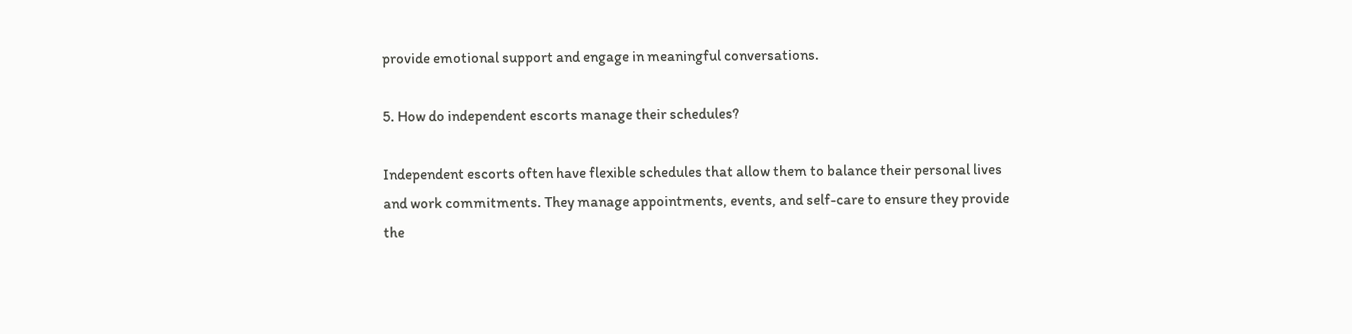provide emotional support and engage in meaningful conversations.

5. How do independent escorts manage their schedules?

Independent escorts often have flexible schedules that allow them to balance their personal lives and work commitments. They manage appointments, events, and self-care to ensure they provide the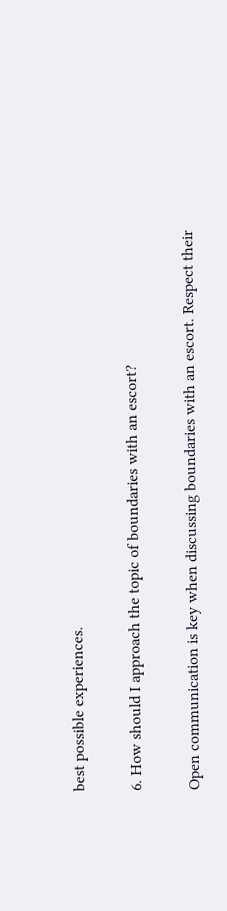best possible experiences.

6. How should I approach the topic of boundaries with an escort?

Open communication is key when discussing boundaries with an escort. Respect their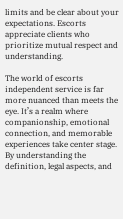limits and be clear about your expectations. Escorts appreciate clients who prioritize mutual respect and understanding.

The world of escorts independent service is far more nuanced than meets the eye. It’s a realm where companionship, emotional connection, and memorable experiences take center stage. By understanding the definition, legal aspects, and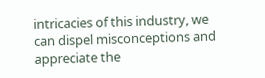intricacies of this industry, we can dispel misconceptions and appreciate the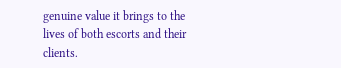genuine value it brings to the lives of both escorts and their clients.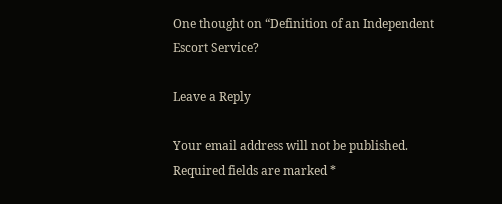One thought on “Definition of an Independent Escort Service?

Leave a Reply

Your email address will not be published. Required fields are marked *